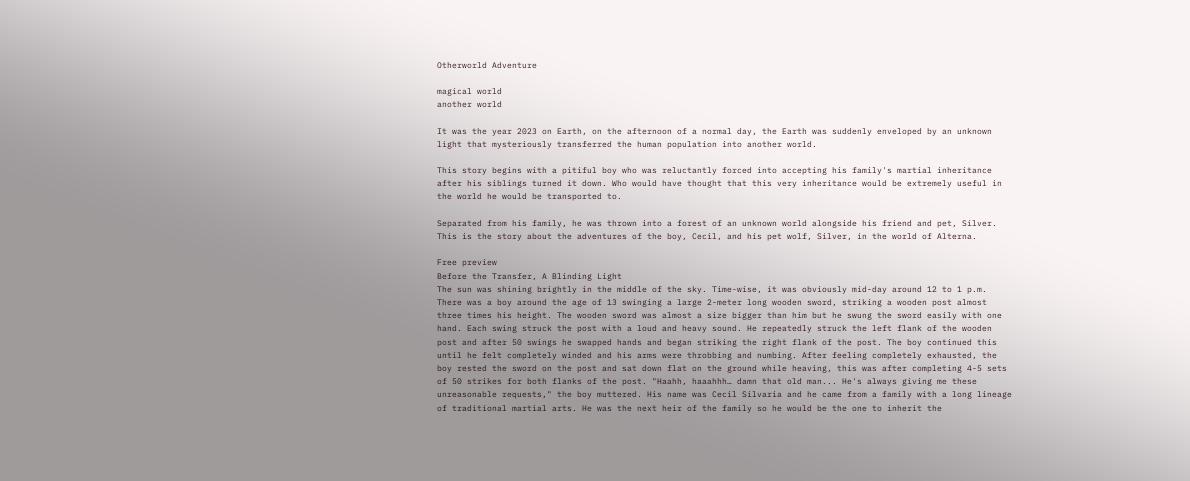Otherworld Adventure

magical world
another world

It was the year 2023 on Earth, on the afternoon of a normal day, the Earth was suddenly enveloped by an unknown light that mysteriously transferred the human population into another world.

This story begins with a pitiful boy who was reluctantly forced into accepting his family's martial inheritance after his siblings turned it down. Who would have thought that this very inheritance would be extremely useful in the world he would be transported to.

Separated from his family, he was thrown into a forest of an unknown world alongside his friend and pet, Silver. This is the story about the adventures of the boy, Cecil, and his pet wolf, Silver, in the world of Alterna.

Free preview
Before the Transfer, A Blinding Light
The sun was shining brightly in the middle of the sky. Time-wise, it was obviously mid-day around 12 to 1 p.m. There was a boy around the age of 13 swinging a large 2-meter long wooden sword, striking a wooden post almost three times his height. The wooden sword was almost a size bigger than him but he swung the sword easily with one hand. Each swing struck the post with a loud and heavy sound. He repeatedly struck the left flank of the wooden post and after 50 swings he swapped hands and began striking the right flank of the post. The boy continued this until he felt completely winded and his arms were throbbing and numbing. After feeling completely exhausted, the boy rested the sword on the post and sat down flat on the ground while heaving, this was after completing 4-5 sets of 50 strikes for both flanks of the post. "Haahh, haaahhh… damn that old man... He's always giving me these unreasonable requests," the boy muttered. His name was Cecil Silvaria and he came from a family with a long lineage of traditional martial arts. He was the next heir of the family so he would be the one to inherit the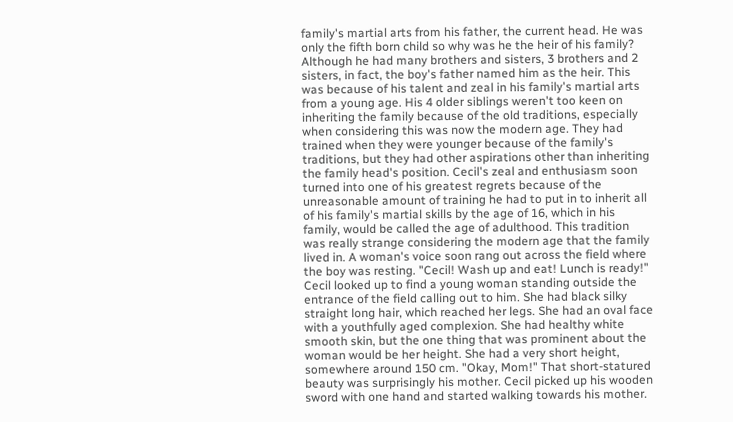family's martial arts from his father, the current head. He was only the fifth born child so why was he the heir of his family? Although he had many brothers and sisters, 3 brothers and 2 sisters, in fact, the boy's father named him as the heir. This was because of his talent and zeal in his family's martial arts from a young age. His 4 older siblings weren't too keen on inheriting the family because of the old traditions, especially when considering this was now the modern age. They had trained when they were younger because of the family's traditions, but they had other aspirations other than inheriting the family head's position. Cecil's zeal and enthusiasm soon turned into one of his greatest regrets because of the unreasonable amount of training he had to put in to inherit all of his family's martial skills by the age of 16, which in his family, would be called the age of adulthood. This tradition was really strange considering the modern age that the family lived in. A woman's voice soon rang out across the field where the boy was resting. "Cecil! Wash up and eat! Lunch is ready!" Cecil looked up to find a young woman standing outside the entrance of the field calling out to him. She had black silky straight long hair, which reached her legs. She had an oval face with a youthfully aged complexion. She had healthy white smooth skin, but the one thing that was prominent about the woman would be her height. She had a very short height, somewhere around 150 cm. "Okay, Mom!" That short-statured beauty was surprisingly his mother. Cecil picked up his wooden sword with one hand and started walking towards his mother.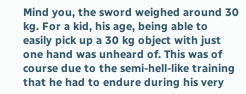Mind you, the sword weighed around 30 kg. For a kid, his age, being able to easily pick up a 30 kg object with just one hand was unheard of. This was of course due to the semi-hell-like training that he had to endure during his very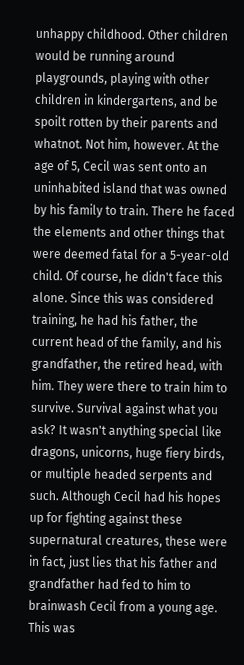unhappy childhood. Other children would be running around playgrounds, playing with other children in kindergartens, and be spoilt rotten by their parents and whatnot. Not him, however. At the age of 5, Cecil was sent onto an uninhabited island that was owned by his family to train. There he faced the elements and other things that were deemed fatal for a 5-year-old child. Of course, he didn't face this alone. Since this was considered training, he had his father, the current head of the family, and his grandfather, the retired head, with him. They were there to train him to survive. Survival against what you ask? It wasn't anything special like dragons, unicorns, huge fiery birds, or multiple headed serpents and such. Although Cecil had his hopes up for fighting against these supernatural creatures, these were in fact, just lies that his father and grandfather had fed to him to brainwash Cecil from a young age. This was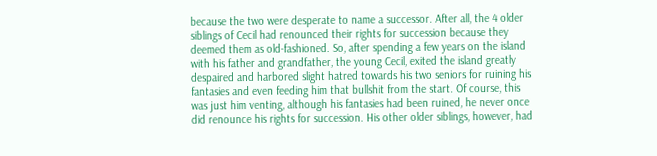because the two were desperate to name a successor. After all, the 4 older siblings of Cecil had renounced their rights for succession because they deemed them as old-fashioned. So, after spending a few years on the island with his father and grandfather, the young Cecil, exited the island greatly despaired and harbored slight hatred towards his two seniors for ruining his fantasies and even feeding him that bullshit from the start. Of course, this was just him venting, although his fantasies had been ruined, he never once did renounce his rights for succession. His other older siblings, however, had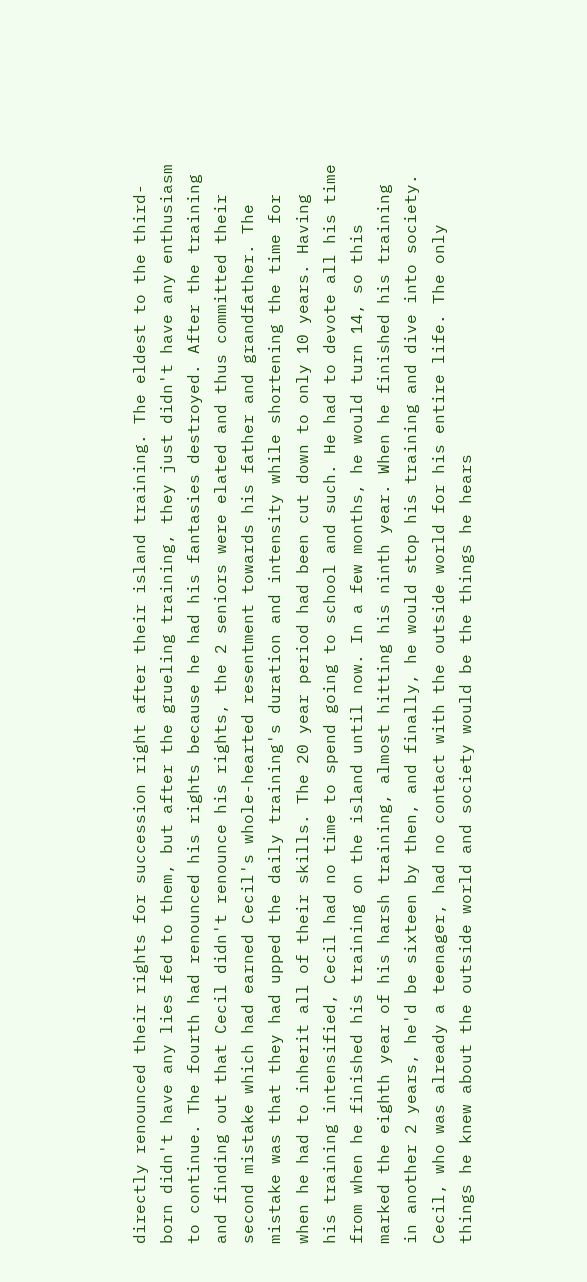directly renounced their rights for succession right after their island training. The eldest to the third-born didn't have any lies fed to them, but after the grueling training, they just didn't have any enthusiasm to continue. The fourth had renounced his rights because he had his fantasies destroyed. After the training and finding out that Cecil didn't renounce his rights, the 2 seniors were elated and thus committed their second mistake which had earned Cecil's whole-hearted resentment towards his father and grandfather. The mistake was that they had upped the daily training's duration and intensity while shortening the time for when he had to inherit all of their skills. The 20 year period had been cut down to only 10 years. Having his training intensified, Cecil had no time to spend going to school and such. He had to devote all his time from when he finished his training on the island until now. In a few months, he would turn 14, so this marked the eighth year of his harsh training, almost hitting his ninth year. When he finished his training in another 2 years, he'd be sixteen by then, and finally, he would stop his training and dive into society. Cecil, who was already a teenager, had no contact with the outside world for his entire life. The only things he knew about the outside world and society would be the things he hears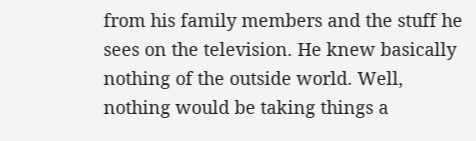from his family members and the stuff he sees on the television. He knew basically nothing of the outside world. Well, nothing would be taking things a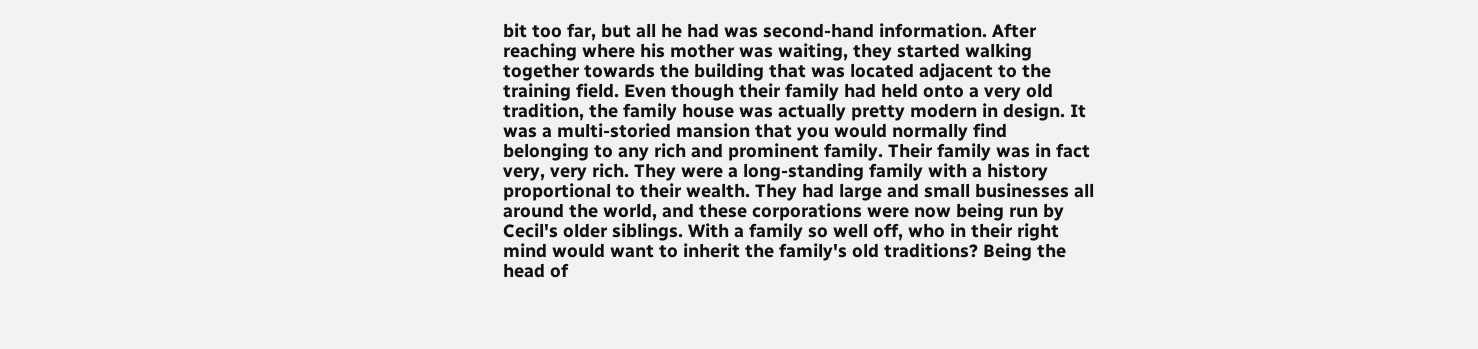bit too far, but all he had was second-hand information. After reaching where his mother was waiting, they started walking together towards the building that was located adjacent to the training field. Even though their family had held onto a very old tradition, the family house was actually pretty modern in design. It was a multi-storied mansion that you would normally find belonging to any rich and prominent family. Their family was in fact very, very rich. They were a long-standing family with a history proportional to their wealth. They had large and small businesses all around the world, and these corporations were now being run by Cecil's older siblings. With a family so well off, who in their right mind would want to inherit the family's old traditions? Being the head of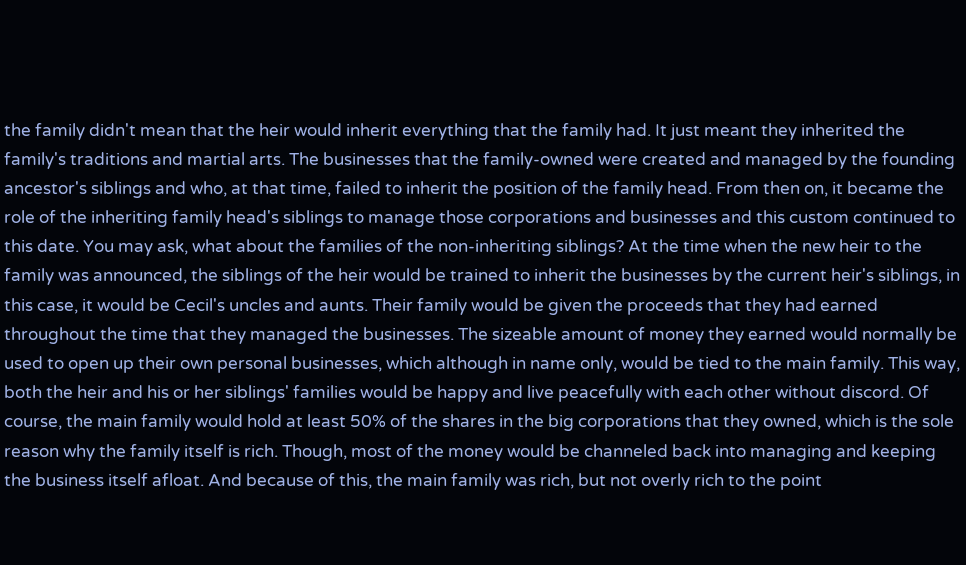the family didn't mean that the heir would inherit everything that the family had. It just meant they inherited the family's traditions and martial arts. The businesses that the family-owned were created and managed by the founding ancestor's siblings and who, at that time, failed to inherit the position of the family head. From then on, it became the role of the inheriting family head's siblings to manage those corporations and businesses and this custom continued to this date. You may ask, what about the families of the non-inheriting siblings? At the time when the new heir to the family was announced, the siblings of the heir would be trained to inherit the businesses by the current heir's siblings, in this case, it would be Cecil's uncles and aunts. Their family would be given the proceeds that they had earned throughout the time that they managed the businesses. The sizeable amount of money they earned would normally be used to open up their own personal businesses, which although in name only, would be tied to the main family. This way, both the heir and his or her siblings' families would be happy and live peacefully with each other without discord. Of course, the main family would hold at least 50% of the shares in the big corporations that they owned, which is the sole reason why the family itself is rich. Though, most of the money would be channeled back into managing and keeping the business itself afloat. And because of this, the main family was rich, but not overly rich to the point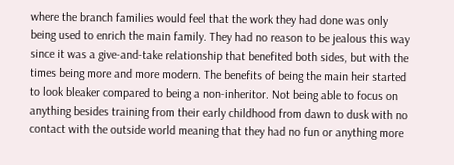where the branch families would feel that the work they had done was only being used to enrich the main family. They had no reason to be jealous this way since it was a give-and-take relationship that benefited both sides, but with the times being more and more modern. The benefits of being the main heir started to look bleaker compared to being a non-inheritor. Not being able to focus on anything besides training from their early childhood from dawn to dusk with no contact with the outside world meaning that they had no fun or anything more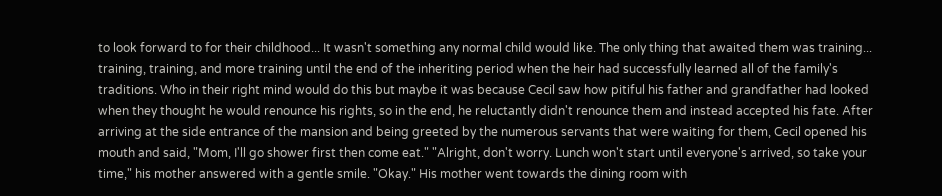to look forward to for their childhood... It wasn't something any normal child would like. The only thing that awaited them was training... training, training, and more training until the end of the inheriting period when the heir had successfully learned all of the family's traditions. Who in their right mind would do this but maybe it was because Cecil saw how pitiful his father and grandfather had looked when they thought he would renounce his rights, so in the end, he reluctantly didn't renounce them and instead accepted his fate. After arriving at the side entrance of the mansion and being greeted by the numerous servants that were waiting for them, Cecil opened his mouth and said, "Mom, I'll go shower first then come eat." "Alright, don't worry. Lunch won't start until everyone's arrived, so take your time," his mother answered with a gentle smile. "Okay." His mother went towards the dining room with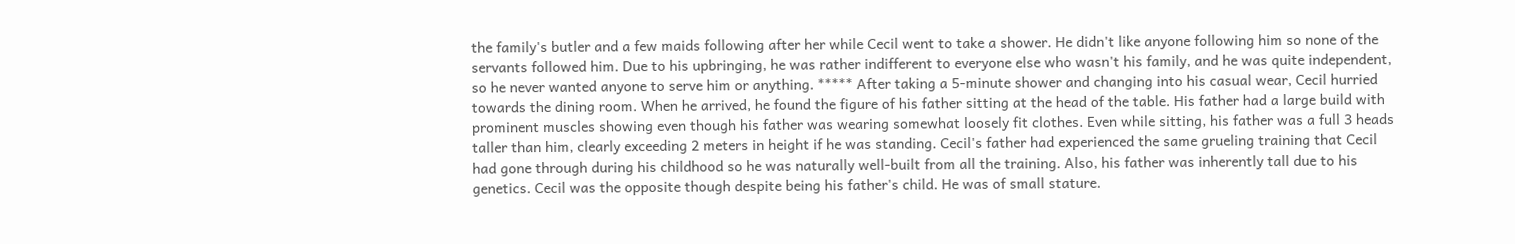the family's butler and a few maids following after her while Cecil went to take a shower. He didn't like anyone following him so none of the servants followed him. Due to his upbringing, he was rather indifferent to everyone else who wasn't his family, and he was quite independent, so he never wanted anyone to serve him or anything. ***** After taking a 5-minute shower and changing into his casual wear, Cecil hurried towards the dining room. When he arrived, he found the figure of his father sitting at the head of the table. His father had a large build with prominent muscles showing even though his father was wearing somewhat loosely fit clothes. Even while sitting, his father was a full 3 heads taller than him, clearly exceeding 2 meters in height if he was standing. Cecil's father had experienced the same grueling training that Cecil had gone through during his childhood so he was naturally well-built from all the training. Also, his father was inherently tall due to his genetics. Cecil was the opposite though despite being his father's child. He was of small stature.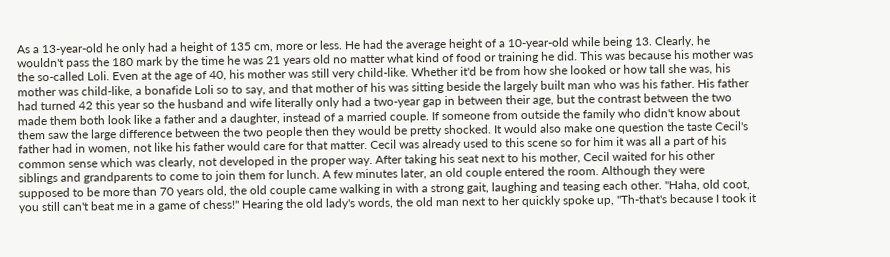As a 13-year-old he only had a height of 135 cm, more or less. He had the average height of a 10-year-old while being 13. Clearly, he wouldn't pass the 180 mark by the time he was 21 years old no matter what kind of food or training he did. This was because his mother was the so-called Loli. Even at the age of 40, his mother was still very child-like. Whether it'd be from how she looked or how tall she was, his mother was child-like, a bonafide Loli so to say, and that mother of his was sitting beside the largely built man who was his father. His father had turned 42 this year so the husband and wife literally only had a two-year gap in between their age, but the contrast between the two made them both look like a father and a daughter, instead of a married couple. If someone from outside the family who didn't know about them saw the large difference between the two people then they would be pretty shocked. It would also make one question the taste Cecil's father had in women, not like his father would care for that matter. Cecil was already used to this scene so for him it was all a part of his common sense which was clearly, not developed in the proper way. After taking his seat next to his mother, Cecil waited for his other siblings and grandparents to come to join them for lunch. A few minutes later, an old couple entered the room. Although they were supposed to be more than 70 years old, the old couple came walking in with a strong gait, laughing and teasing each other. "Haha, old coot, you still can't beat me in a game of chess!" Hearing the old lady's words, the old man next to her quickly spoke up, "Th-that's because I took it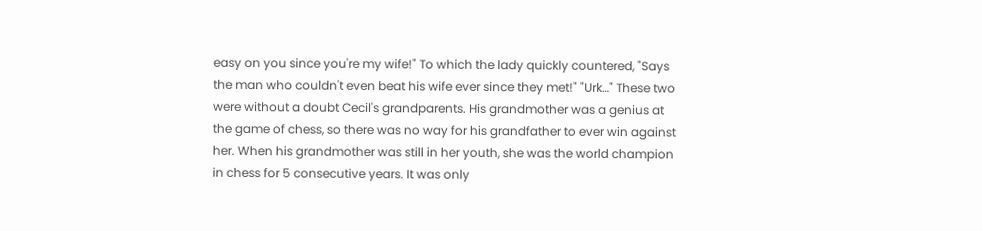easy on you since you're my wife!" To which the lady quickly countered, "Says the man who couldn't even beat his wife ever since they met!" "Urk…" These two were without a doubt Cecil's grandparents. His grandmother was a genius at the game of chess, so there was no way for his grandfather to ever win against her. When his grandmother was still in her youth, she was the world champion in chess for 5 consecutive years. It was only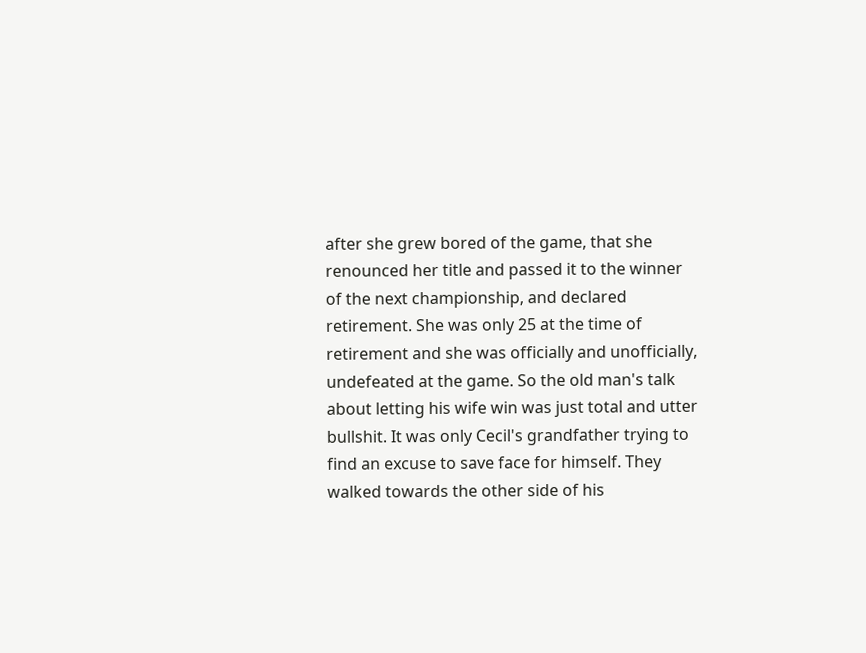after she grew bored of the game, that she renounced her title and passed it to the winner of the next championship, and declared retirement. She was only 25 at the time of retirement and she was officially and unofficially, undefeated at the game. So the old man's talk about letting his wife win was just total and utter bullshit. It was only Cecil's grandfather trying to find an excuse to save face for himself. They walked towards the other side of his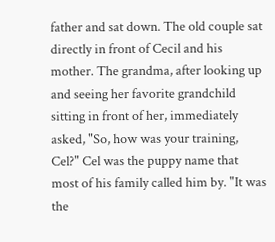father and sat down. The old couple sat directly in front of Cecil and his mother. The grandma, after looking up and seeing her favorite grandchild sitting in front of her, immediately asked, "So, how was your training, Cel?" Cel was the puppy name that most of his family called him by. "It was the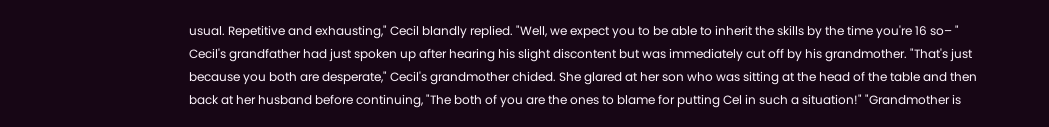usual. Repetitive and exhausting," Cecil blandly replied. "Well, we expect you to be able to inherit the skills by the time you're 16 so– " Cecil's grandfather had just spoken up after hearing his slight discontent but was immediately cut off by his grandmother. "That's just because you both are desperate," Cecil's grandmother chided. She glared at her son who was sitting at the head of the table and then back at her husband before continuing, "The both of you are the ones to blame for putting Cel in such a situation!" "Grandmother is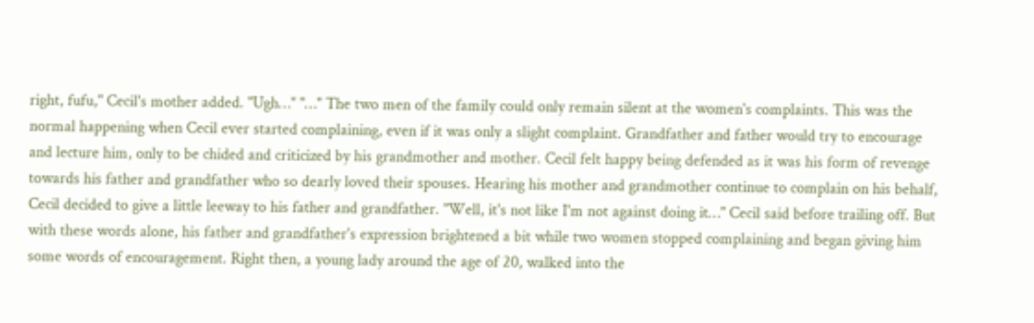right, fufu," Cecil's mother added. "Ugh…" "…" The two men of the family could only remain silent at the women's complaints. This was the normal happening when Cecil ever started complaining, even if it was only a slight complaint. Grandfather and father would try to encourage and lecture him, only to be chided and criticized by his grandmother and mother. Cecil felt happy being defended as it was his form of revenge towards his father and grandfather who so dearly loved their spouses. Hearing his mother and grandmother continue to complain on his behalf, Cecil decided to give a little leeway to his father and grandfather. "Well, it's not like I'm not against doing it…" Cecil said before trailing off. But with these words alone, his father and grandfather's expression brightened a bit while two women stopped complaining and began giving him some words of encouragement. Right then, a young lady around the age of 20, walked into the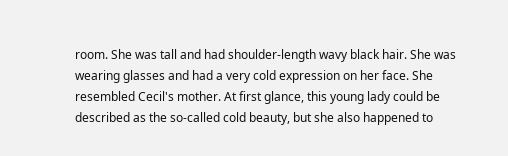room. She was tall and had shoulder-length wavy black hair. She was wearing glasses and had a very cold expression on her face. She resembled Cecil's mother. At first glance, this young lady could be described as the so-called cold beauty, but she also happened to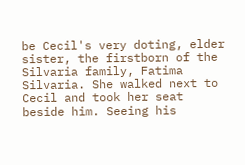be Cecil's very doting, elder sister, the firstborn of the Silvaria family, Fatima Silvaria. She walked next to Cecil and took her seat beside him. Seeing his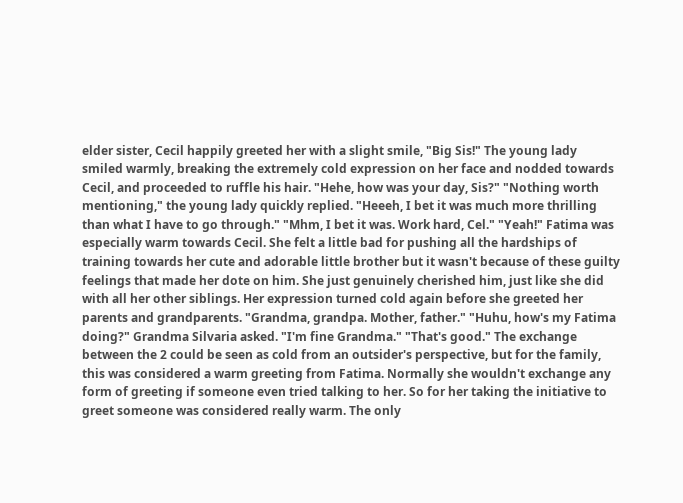elder sister, Cecil happily greeted her with a slight smile, "Big Sis!" The young lady smiled warmly, breaking the extremely cold expression on her face and nodded towards Cecil, and proceeded to ruffle his hair. "Hehe, how was your day, Sis?" "Nothing worth mentioning," the young lady quickly replied. "Heeeh, I bet it was much more thrilling than what I have to go through." "Mhm, I bet it was. Work hard, Cel." "Yeah!" Fatima was especially warm towards Cecil. She felt a little bad for pushing all the hardships of training towards her cute and adorable little brother but it wasn't because of these guilty feelings that made her dote on him. She just genuinely cherished him, just like she did with all her other siblings. Her expression turned cold again before she greeted her parents and grandparents. "Grandma, grandpa. Mother, father." "Huhu, how's my Fatima doing?" Grandma Silvaria asked. "I'm fine Grandma." "That's good." The exchange between the 2 could be seen as cold from an outsider's perspective, but for the family, this was considered a warm greeting from Fatima. Normally she wouldn't exchange any form of greeting if someone even tried talking to her. So for her taking the initiative to greet someone was considered really warm. The only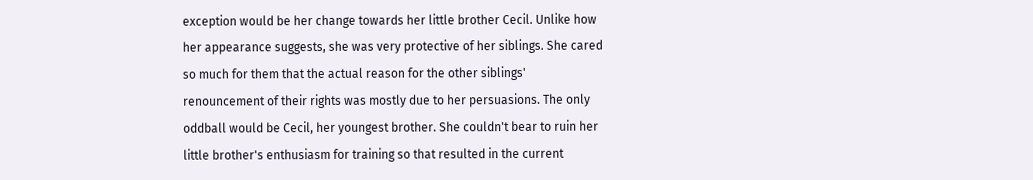exception would be her change towards her little brother Cecil. Unlike how her appearance suggests, she was very protective of her siblings. She cared so much for them that the actual reason for the other siblings' renouncement of their rights was mostly due to her persuasions. The only oddball would be Cecil, her youngest brother. She couldn't bear to ruin her little brother's enthusiasm for training so that resulted in the current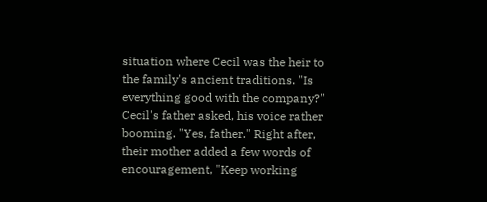situation where Cecil was the heir to the family's ancient traditions. "Is everything good with the company?" Cecil's father asked, his voice rather booming. "Yes, father." Right after, their mother added a few words of encouragement, "Keep working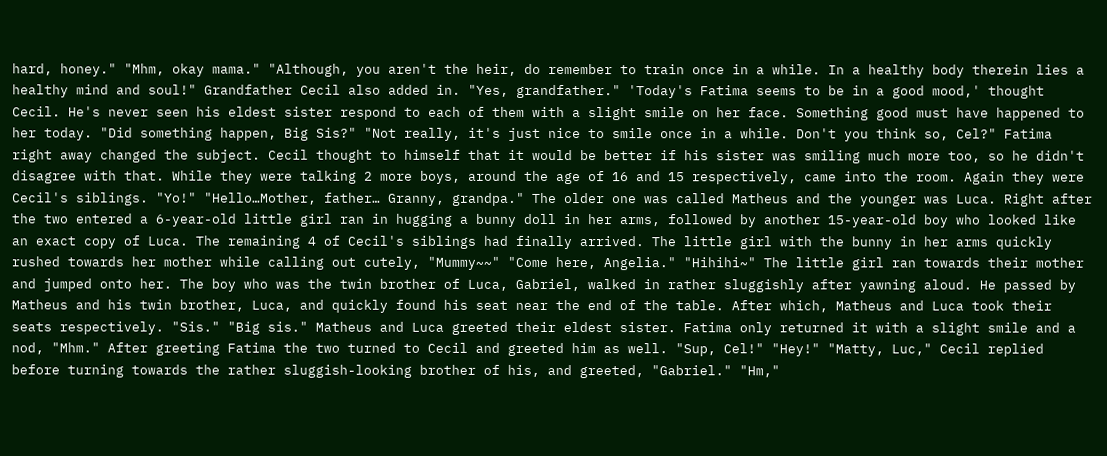hard, honey." "Mhm, okay mama." "Although, you aren't the heir, do remember to train once in a while. In a healthy body therein lies a healthy mind and soul!" Grandfather Cecil also added in. "Yes, grandfather." 'Today's Fatima seems to be in a good mood,' thought Cecil. He's never seen his eldest sister respond to each of them with a slight smile on her face. Something good must have happened to her today. "Did something happen, Big Sis?" "Not really, it's just nice to smile once in a while. Don't you think so, Cel?" Fatima right away changed the subject. Cecil thought to himself that it would be better if his sister was smiling much more too, so he didn't disagree with that. While they were talking 2 more boys, around the age of 16 and 15 respectively, came into the room. Again they were Cecil's siblings. "Yo!" "Hello…Mother, father… Granny, grandpa." The older one was called Matheus and the younger was Luca. Right after the two entered a 6-year-old little girl ran in hugging a bunny doll in her arms, followed by another 15-year-old boy who looked like an exact copy of Luca. The remaining 4 of Cecil's siblings had finally arrived. The little girl with the bunny in her arms quickly rushed towards her mother while calling out cutely, "Mummy~~" "Come here, Angelia." "Hihihi~" The little girl ran towards their mother and jumped onto her. The boy who was the twin brother of Luca, Gabriel, walked in rather sluggishly after yawning aloud. He passed by Matheus and his twin brother, Luca, and quickly found his seat near the end of the table. After which, Matheus and Luca took their seats respectively. "Sis." "Big sis." Matheus and Luca greeted their eldest sister. Fatima only returned it with a slight smile and a nod, "Mhm." After greeting Fatima the two turned to Cecil and greeted him as well. "Sup, Cel!" "Hey!" "Matty, Luc," Cecil replied before turning towards the rather sluggish-looking brother of his, and greeted, "Gabriel." "Hm,"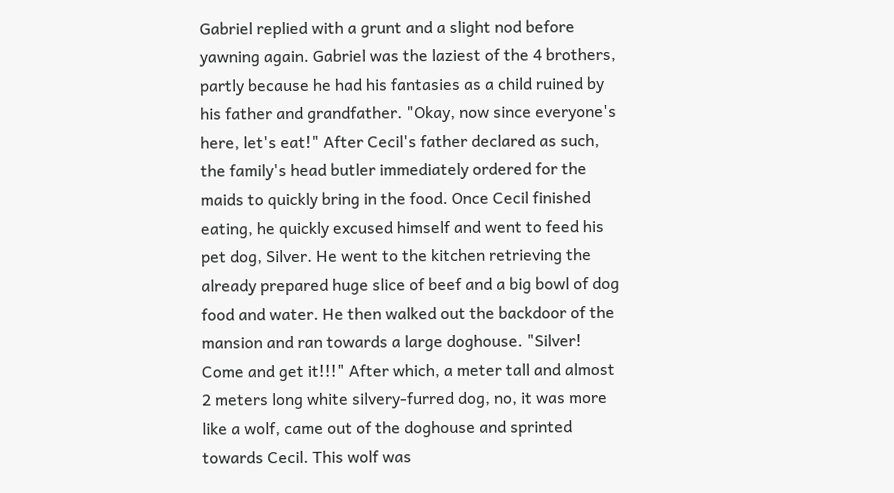Gabriel replied with a grunt and a slight nod before yawning again. Gabriel was the laziest of the 4 brothers, partly because he had his fantasies as a child ruined by his father and grandfather. "Okay, now since everyone's here, let's eat!" After Cecil's father declared as such, the family's head butler immediately ordered for the maids to quickly bring in the food. Once Cecil finished eating, he quickly excused himself and went to feed his pet dog, Silver. He went to the kitchen retrieving the already prepared huge slice of beef and a big bowl of dog food and water. He then walked out the backdoor of the mansion and ran towards a large doghouse. "Silver! Come and get it!!!" After which, a meter tall and almost 2 meters long white silvery-furred dog, no, it was more like a wolf, came out of the doghouse and sprinted towards Cecil. This wolf was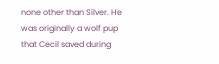none other than Silver. He was originally a wolf pup that Cecil saved during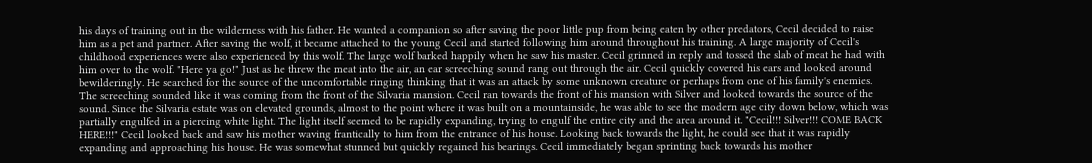his days of training out in the wilderness with his father. He wanted a companion so after saving the poor little pup from being eaten by other predators, Cecil decided to raise him as a pet and partner. After saving the wolf, it became attached to the young Cecil and started following him around throughout his training. A large majority of Cecil's childhood experiences were also experienced by this wolf. The large wolf barked happily when he saw his master. Cecil grinned in reply and tossed the slab of meat he had with him over to the wolf. "Here ya go!" Just as he threw the meat into the air, an ear screeching sound rang out through the air. Cecil quickly covered his ears and looked around bewilderingly. He searched for the source of the uncomfortable ringing thinking that it was an attack by some unknown creature or perhaps from one of his family's enemies. The screeching sounded like it was coming from the front of the Silvaria mansion. Cecil ran towards the front of his mansion with Silver and looked towards the source of the sound. Since the Silvaria estate was on elevated grounds, almost to the point where it was built on a mountainside, he was able to see the modern age city down below, which was partially engulfed in a piercing white light. The light itself seemed to be rapidly expanding, trying to engulf the entire city and the area around it. "Cecil!!! Silver!!! COME BACK HERE!!!" Cecil looked back and saw his mother waving frantically to him from the entrance of his house. Looking back towards the light, he could see that it was rapidly expanding and approaching his house. He was somewhat stunned but quickly regained his bearings. Cecil immediately began sprinting back towards his mother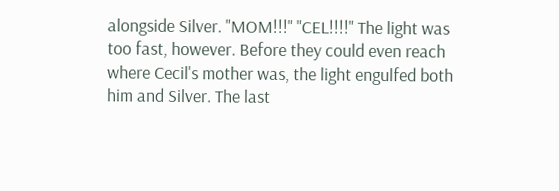alongside Silver. "MOM!!!" "CEL!!!!" The light was too fast, however. Before they could even reach where Cecil's mother was, the light engulfed both him and Silver. The last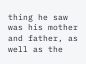thing he saw was his mother and father, as well as the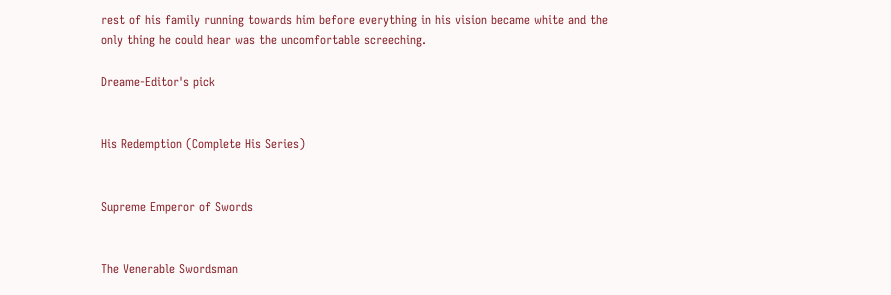rest of his family running towards him before everything in his vision became white and the only thing he could hear was the uncomfortable screeching.

Dreame-Editor's pick


His Redemption (Complete His Series)


Supreme Emperor of Swords


The Venerable Swordsman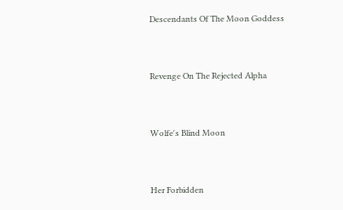Descendants Of The Moon Goddess


Revenge On The Rejected Alpha


Wolfe's Blind Moon


Her Forbidden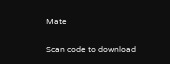Mate


Scan code to download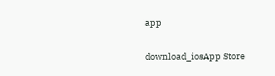app

download_iosApp Store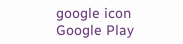google icon
Google Play